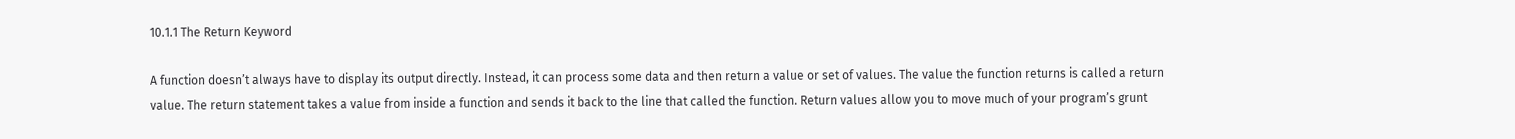10.1.1 The Return Keyword

A function doesn’t always have to display its output directly. Instead, it can process some data and then return a value or set of values. The value the function returns is called a return value. The return statement takes a value from inside a function and sends it back to the line that called the function. Return values allow you to move much of your program’s grunt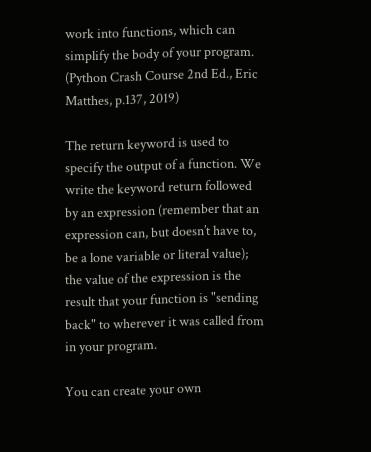work into functions, which can simplify the body of your program. (Python Crash Course 2nd Ed., Eric Matthes, p.137, 2019)

The return keyword is used to specify the output of a function. We write the keyword return followed by an expression (remember that an expression can, but doesn’t have to, be a lone variable or literal value); the value of the expression is the result that your function is "sending back" to wherever it was called from in your program.

You can create your own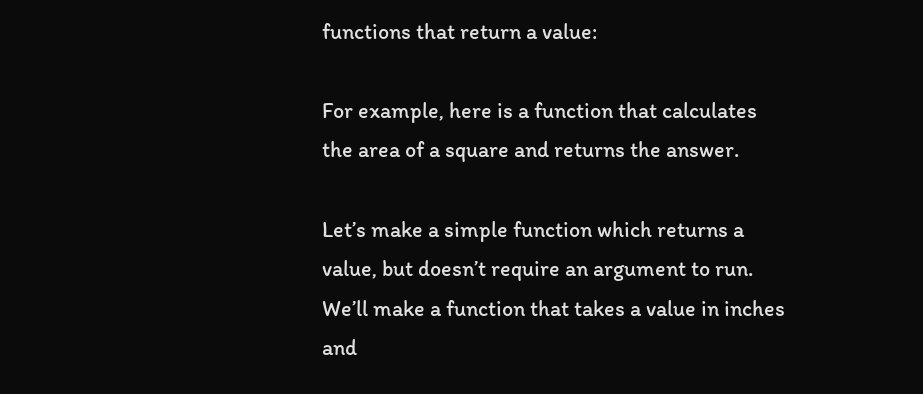functions that return a value:

For example, here is a function that calculates the area of a square and returns the answer.

Let’s make a simple function which returns a value, but doesn’t require an argument to run. We’ll make a function that takes a value in inches and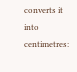converts it into centimetres: